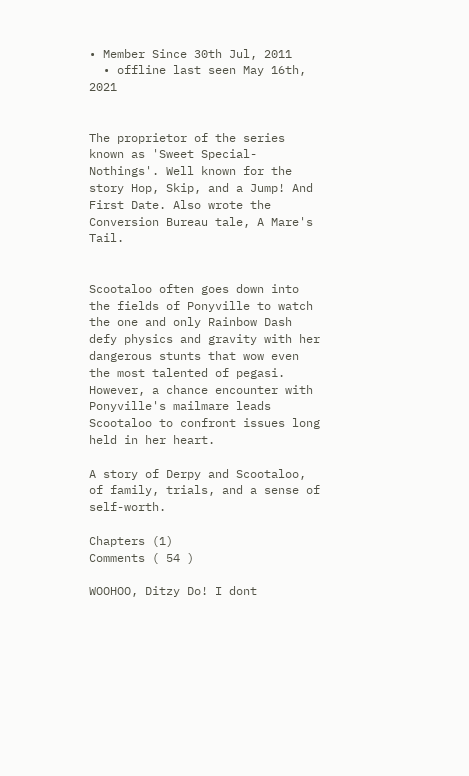• Member Since 30th Jul, 2011
  • offline last seen May 16th, 2021


The proprietor of the series known as 'Sweet Special-Nothings'. Well known for the story Hop, Skip, and a Jump! And First Date. Also wrote the Conversion Bureau tale, A Mare's Tail.


Scootaloo often goes down into the fields of Ponyville to watch the one and only Rainbow Dash defy physics and gravity with her dangerous stunts that wow even the most talented of pegasi. However, a chance encounter with Ponyville's mailmare leads Scootaloo to confront issues long held in her heart.

A story of Derpy and Scootaloo, of family, trials, and a sense of self-worth.

Chapters (1)
Comments ( 54 )

WOOHOO, Ditzy Do! I dont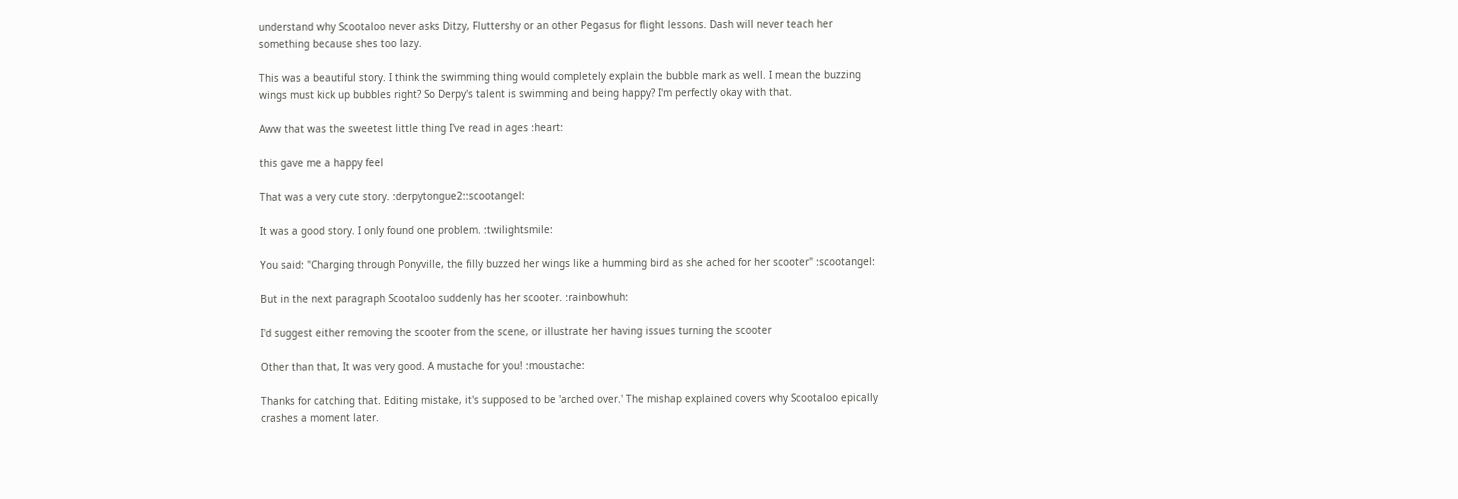understand why Scootaloo never asks Ditzy, Fluttershy or an other Pegasus for flight lessons. Dash will never teach her something because shes too lazy.

This was a beautiful story. I think the swimming thing would completely explain the bubble mark as well. I mean the buzzing wings must kick up bubbles right? So Derpy's talent is swimming and being happy? I'm perfectly okay with that.

Aww that was the sweetest little thing I've read in ages :heart:

this gave me a happy feel

That was a very cute story. :derpytongue2::scootangel:

It was a good story. I only found one problem. :twilightsmile:

You said: "Charging through Ponyville, the filly buzzed her wings like a humming bird as she ached for her scooter" :scootangel:

But in the next paragraph Scootaloo suddenly has her scooter. :rainbowhuh:

I'd suggest either removing the scooter from the scene, or illustrate her having issues turning the scooter

Other than that, It was very good. A mustache for you! :moustache:

Thanks for catching that. Editing mistake, it's supposed to be 'arched over.' The mishap explained covers why Scootaloo epically crashes a moment later.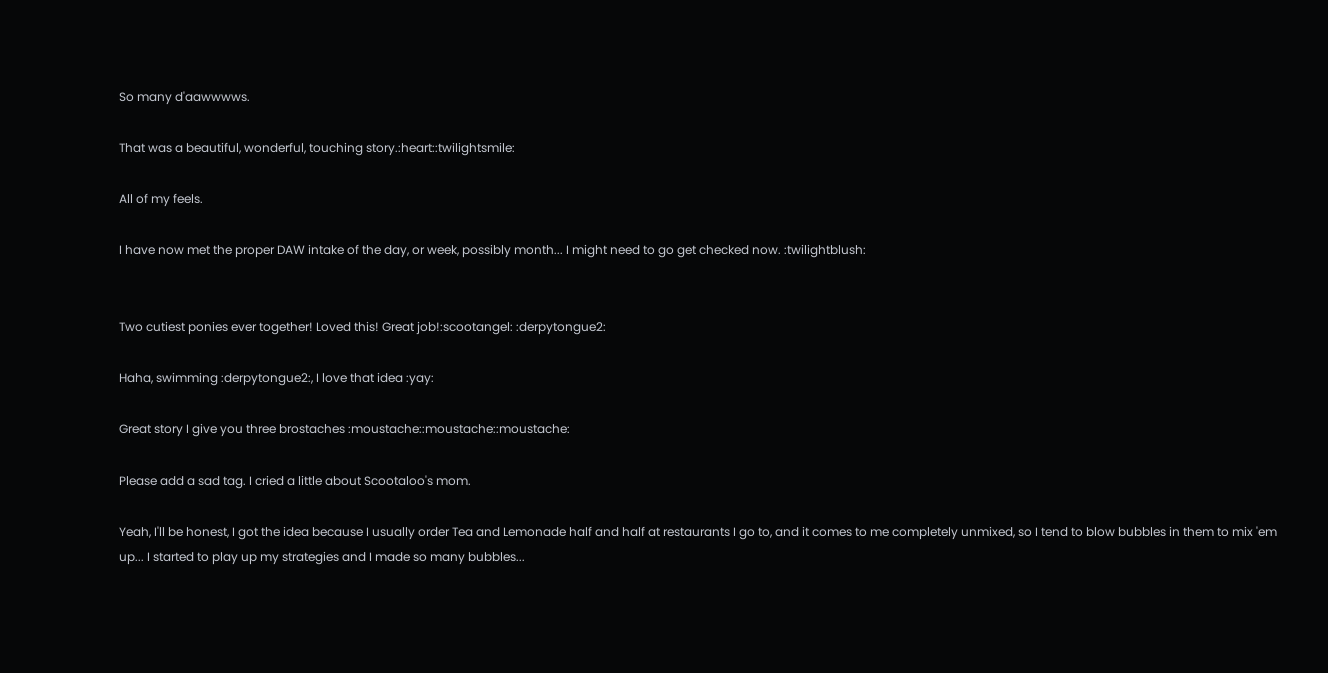So many d'aawwwws.

That was a beautiful, wonderful, touching story.:heart::twilightsmile:

All of my feels.

I have now met the proper DAW intake of the day, or week, possibly month... I might need to go get checked now. :twilightblush:


Two cutiest ponies ever together! Loved this! Great job!:scootangel: :derpytongue2:

Haha, swimming :derpytongue2:, I love that idea :yay:

Great story I give you three brostaches :moustache::moustache::moustache:

Please add a sad tag. I cried a little about Scootaloo's mom.

Yeah, I'll be honest, I got the idea because I usually order Tea and Lemonade half and half at restaurants I go to, and it comes to me completely unmixed, so I tend to blow bubbles in them to mix 'em up... I started to play up my strategies and I made so many bubbles...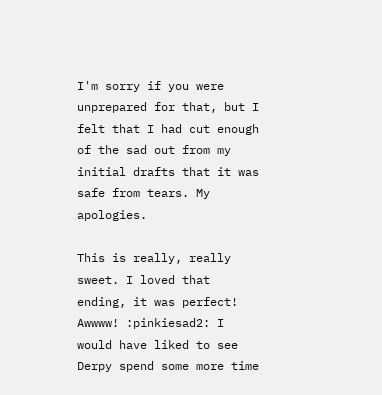I'm sorry if you were unprepared for that, but I felt that I had cut enough of the sad out from my initial drafts that it was safe from tears. My apologies.

This is really, really sweet. I loved that ending, it was perfect! Awwww! :pinkiesad2: I would have liked to see Derpy spend some more time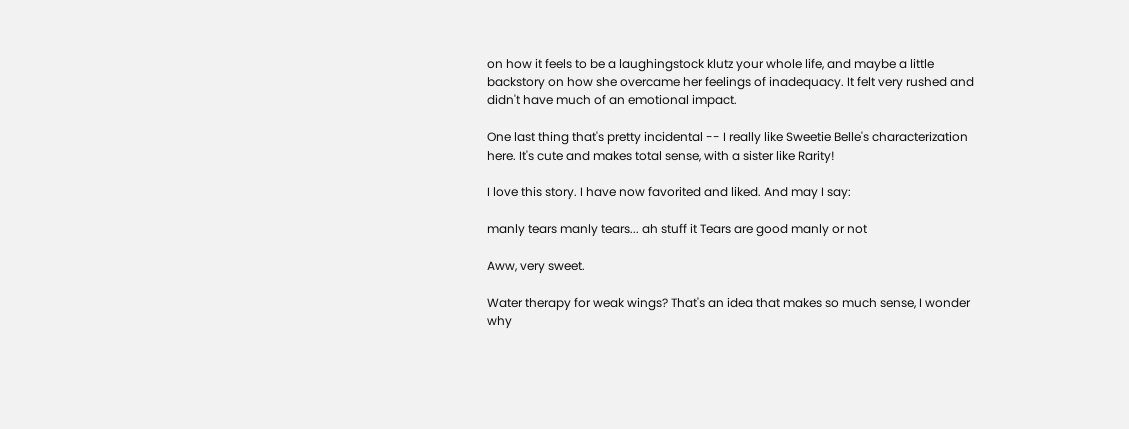on how it feels to be a laughingstock klutz your whole life, and maybe a little backstory on how she overcame her feelings of inadequacy. It felt very rushed and didn't have much of an emotional impact.

One last thing that's pretty incidental -- I really like Sweetie Belle's characterization here. It's cute and makes total sense, with a sister like Rarity!

I love this story. I have now favorited and liked. And may I say:

manly tears manly tears... ah stuff it Tears are good manly or not

Aww, very sweet.

Water therapy for weak wings? That's an idea that makes so much sense, I wonder why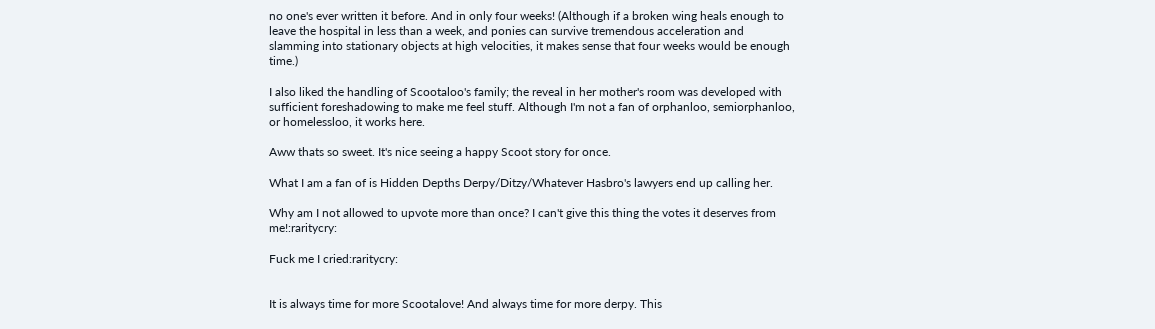no one's ever written it before. And in only four weeks! (Although if a broken wing heals enough to leave the hospital in less than a week, and ponies can survive tremendous acceleration and slamming into stationary objects at high velocities, it makes sense that four weeks would be enough time.)

I also liked the handling of Scootaloo's family; the reveal in her mother's room was developed with sufficient foreshadowing to make me feel stuff. Although I'm not a fan of orphanloo, semiorphanloo, or homelessloo, it works here.

Aww thats so sweet. It's nice seeing a happy Scoot story for once.

What I am a fan of is Hidden Depths Derpy/Ditzy/Whatever Hasbro's lawyers end up calling her.

Why am I not allowed to upvote more than once? I can't give this thing the votes it deserves from me!:raritycry:

Fuck me I cried:raritycry:


It is always time for more Scootalove! And always time for more derpy. This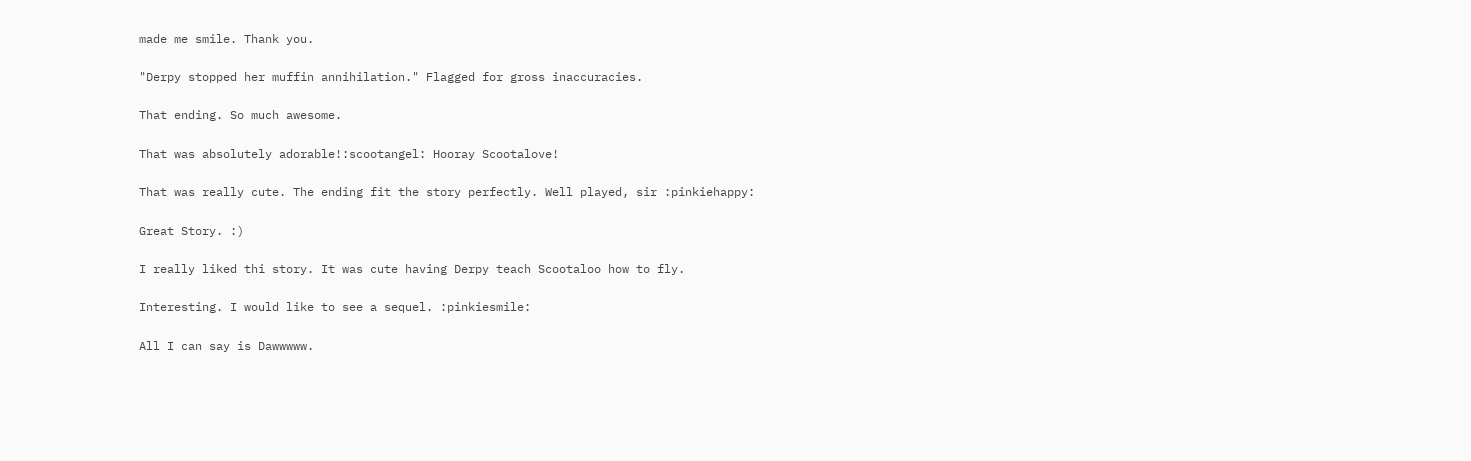made me smile. Thank you.

"Derpy stopped her muffin annihilation." Flagged for gross inaccuracies.

That ending. So much awesome.

That was absolutely adorable!:scootangel: Hooray Scootalove!

That was really cute. The ending fit the story perfectly. Well played, sir :pinkiehappy:

Great Story. :)

I really liked thi story. It was cute having Derpy teach Scootaloo how to fly.

Interesting. I would like to see a sequel. :pinkiesmile:

All I can say is Dawwwww.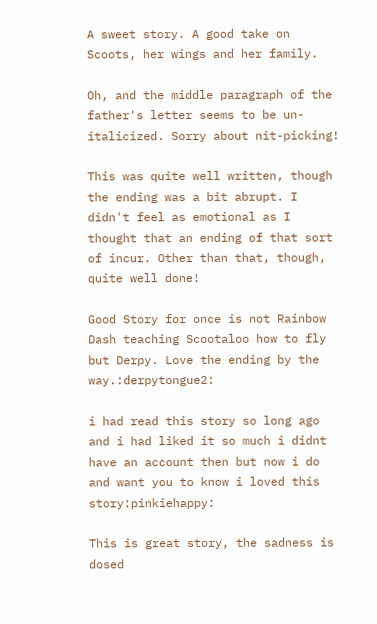A sweet story. A good take on Scoots, her wings and her family.

Oh, and the middle paragraph of the father's letter seems to be un-italicized. Sorry about nit-picking!

This was quite well written, though the ending was a bit abrupt. I didn't feel as emotional as I thought that an ending of that sort of incur. Other than that, though, quite well done!

Good Story for once is not Rainbow Dash teaching Scootaloo how to fly but Derpy. Love the ending by the way.:derpytongue2:

i had read this story so long ago and i had liked it so much i didnt have an account then but now i do and want you to know i loved this story:pinkiehappy:

This is great story, the sadness is dosed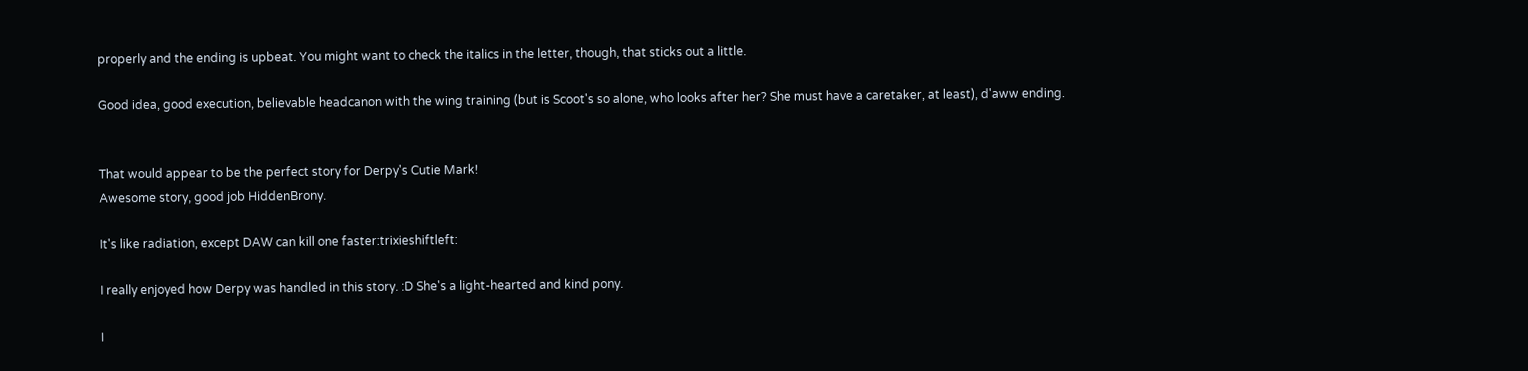properly and the ending is upbeat. You might want to check the italics in the letter, though, that sticks out a little.

Good idea, good execution, believable headcanon with the wing training (but is Scoot's so alone, who looks after her? She must have a caretaker, at least), d'aww ending.


That would appear to be the perfect story for Derpy's Cutie Mark!
Awesome story, good job HiddenBrony.

It's like radiation, except DAW can kill one faster:trixieshiftleft:

I really enjoyed how Derpy was handled in this story. :D She's a light-hearted and kind pony.

I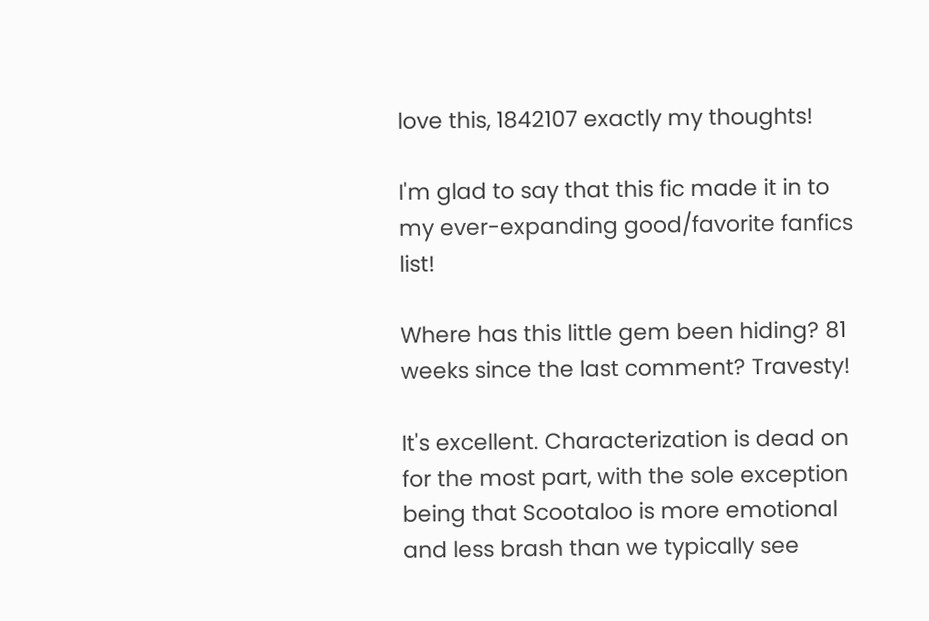love this, 1842107 exactly my thoughts!

I'm glad to say that this fic made it in to my ever-expanding good/favorite fanfics list!

Where has this little gem been hiding? 81 weeks since the last comment? Travesty!

It's excellent. Characterization is dead on for the most part, with the sole exception being that Scootaloo is more emotional and less brash than we typically see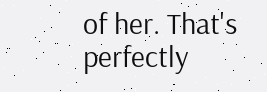of her. That's perfectly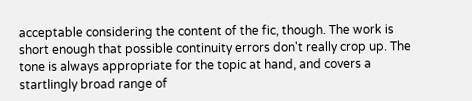acceptable considering the content of the fic, though. The work is short enough that possible continuity errors don't really crop up. The tone is always appropriate for the topic at hand, and covers a startlingly broad range of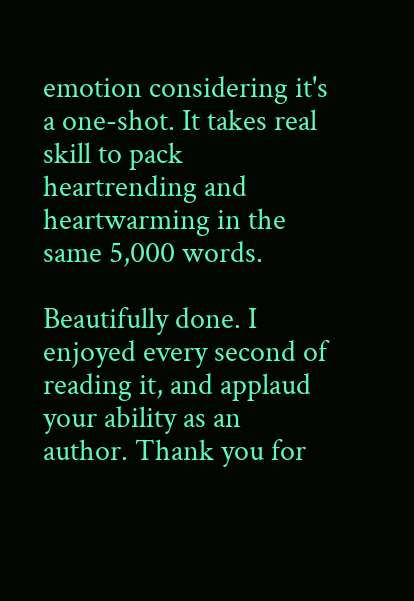emotion considering it's a one-shot. It takes real skill to pack heartrending and heartwarming in the same 5,000 words.

Beautifully done. I enjoyed every second of reading it, and applaud your ability as an author. Thank you for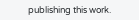publishing this work.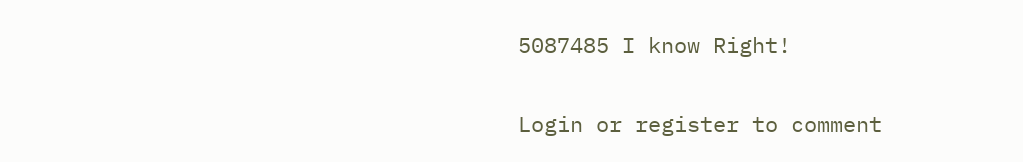5087485 I know Right!

Login or register to comment